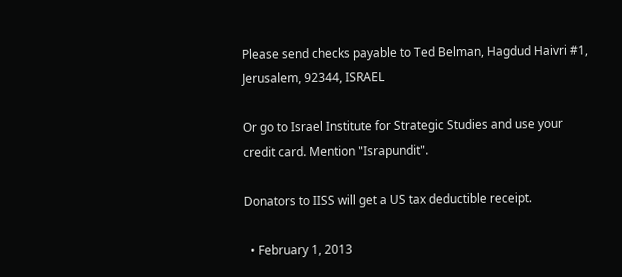Please send checks payable to Ted Belman, Hagdud Haivri #1, Jerusalem, 92344, ISRAEL

Or go to Israel Institute for Strategic Studies and use your credit card. Mention "Israpundit".

Donators to IISS will get a US tax deductible receipt.

  • February 1, 2013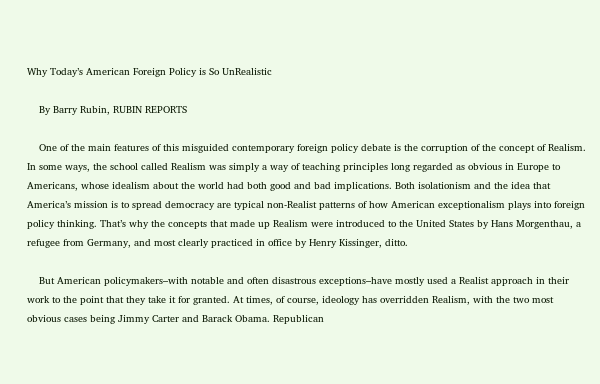Why Today’s American Foreign Policy is So UnRealistic

    By Barry Rubin, RUBIN REPORTS

    One of the main features of this misguided contemporary foreign policy debate is the corruption of the concept of Realism. In some ways, the school called Realism was simply a way of teaching principles long regarded as obvious in Europe to Americans, whose idealism about the world had both good and bad implications. Both isolationism and the idea that America’s mission is to spread democracy are typical non-Realist patterns of how American exceptionalism plays into foreign policy thinking. That’s why the concepts that made up Realism were introduced to the United States by Hans Morgenthau, a refugee from Germany, and most clearly practiced in office by Henry Kissinger, ditto.

    But American policymakers–with notable and often disastrous exceptions–have mostly used a Realist approach in their work to the point that they take it for granted. At times, of course, ideology has overridden Realism, with the two most obvious cases being Jimmy Carter and Barack Obama. Republican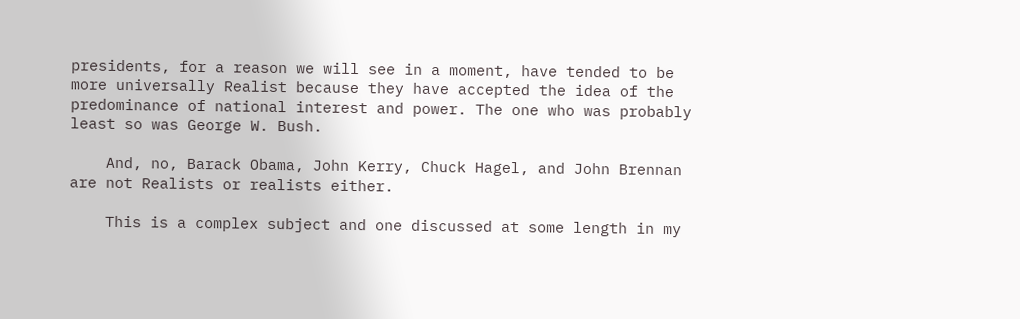presidents, for a reason we will see in a moment, have tended to be more universally Realist because they have accepted the idea of the predominance of national interest and power. The one who was probably least so was George W. Bush.

    And, no, Barack Obama, John Kerry, Chuck Hagel, and John Brennan are not Realists or realists either.

    This is a complex subject and one discussed at some length in my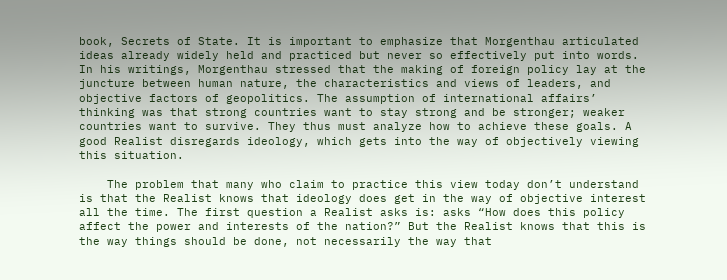book, Secrets of State. It is important to emphasize that Morgenthau articulated ideas already widely held and practiced but never so effectively put into words. In his writings, Morgenthau stressed that the making of foreign policy lay at the juncture between human nature, the characteristics and views of leaders, and objective factors of geopolitics. The assumption of international affairs’ thinking was that strong countries want to stay strong and be stronger; weaker countries want to survive. They thus must analyze how to achieve these goals. A good Realist disregards ideology, which gets into the way of objectively viewing this situation.

    The problem that many who claim to practice this view today don’t understand is that the Realist knows that ideology does get in the way of objective interest all the time. The first question a Realist asks is: asks “How does this policy affect the power and interests of the nation?” But the Realist knows that this is the way things should be done, not necessarily the way that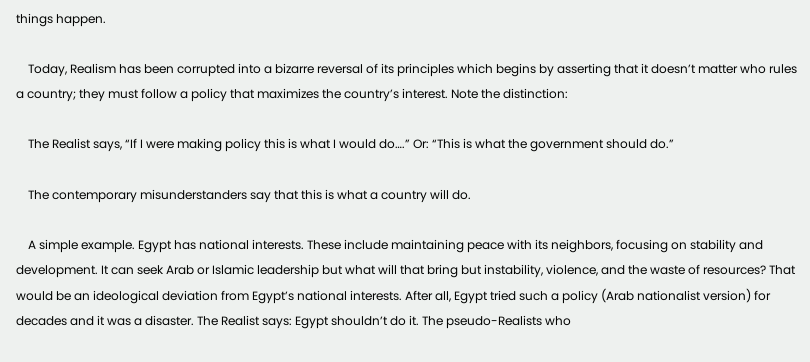things happen.

    Today, Realism has been corrupted into a bizarre reversal of its principles which begins by asserting that it doesn’t matter who rules a country; they must follow a policy that maximizes the country’s interest. Note the distinction:

    The Realist says, “If I were making policy this is what I would do….” Or: “This is what the government should do.”

    The contemporary misunderstanders say that this is what a country will do.

    A simple example. Egypt has national interests. These include maintaining peace with its neighbors, focusing on stability and development. It can seek Arab or Islamic leadership but what will that bring but instability, violence, and the waste of resources? That would be an ideological deviation from Egypt’s national interests. After all, Egypt tried such a policy (Arab nationalist version) for decades and it was a disaster. The Realist says: Egypt shouldn’t do it. The pseudo-Realists who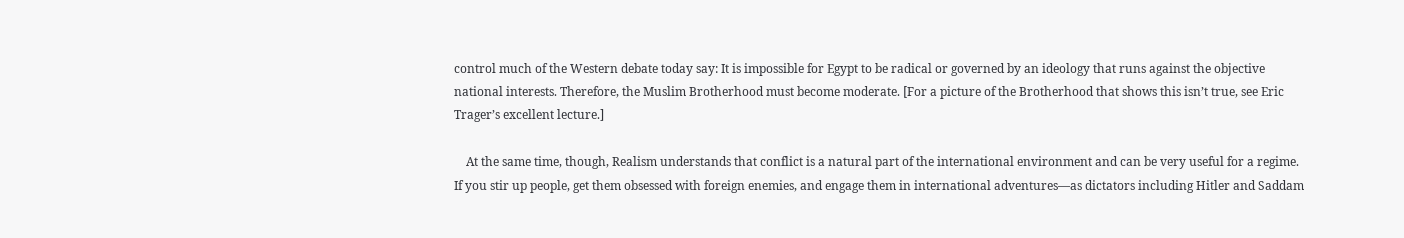control much of the Western debate today say: It is impossible for Egypt to be radical or governed by an ideology that runs against the objective national interests. Therefore, the Muslim Brotherhood must become moderate. [For a picture of the Brotherhood that shows this isn’t true, see Eric Trager’s excellent lecture.]

    At the same time, though, Realism understands that conflict is a natural part of the international environment and can be very useful for a regime. If you stir up people, get them obsessed with foreign enemies, and engage them in international adventures—as dictators including Hitler and Saddam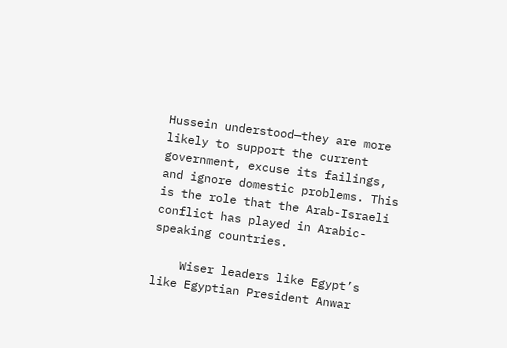Hussein understood—they are more likely to support the current government, excuse its failings, and ignore domestic problems. This is the role that the Arab-Israeli conflict has played in Arabic-speaking countries.

    Wiser leaders like Egypt’s like Egyptian President Anwar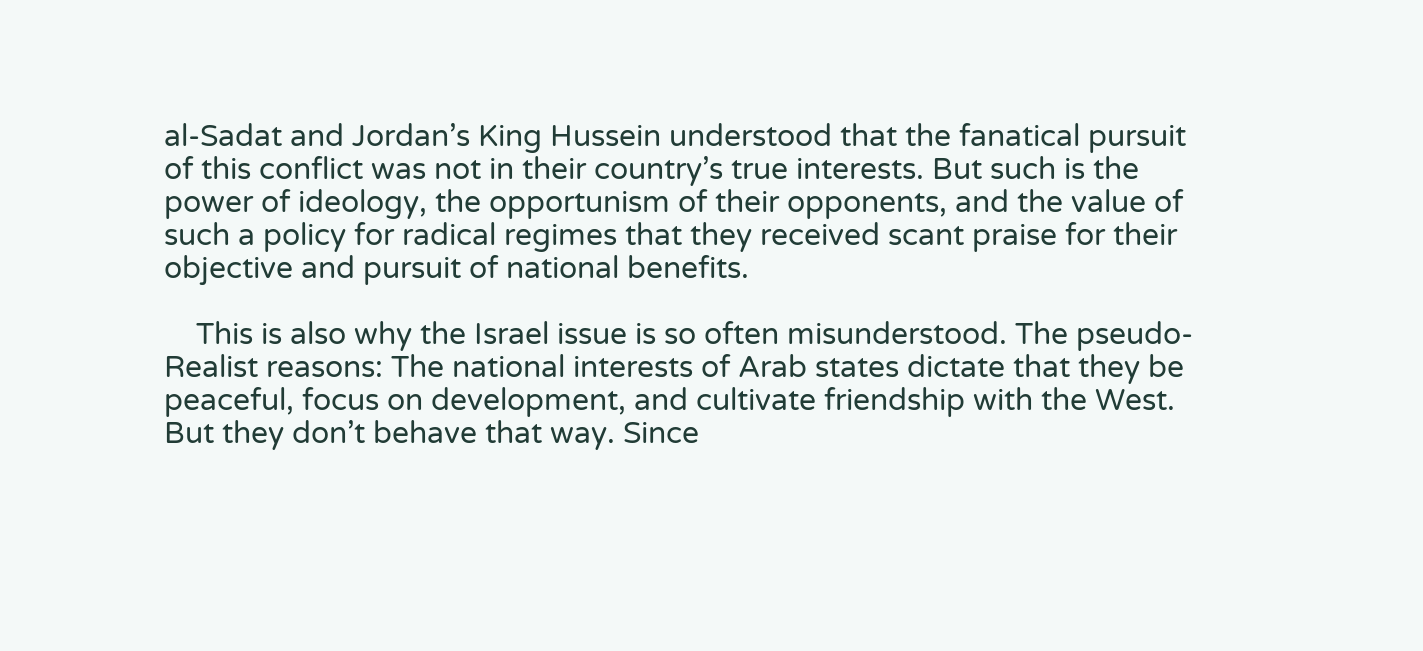al-Sadat and Jordan’s King Hussein understood that the fanatical pursuit of this conflict was not in their country’s true interests. But such is the power of ideology, the opportunism of their opponents, and the value of such a policy for radical regimes that they received scant praise for their objective and pursuit of national benefits.

    This is also why the Israel issue is so often misunderstood. The pseudo-Realist reasons: The national interests of Arab states dictate that they be peaceful, focus on development, and cultivate friendship with the West. But they don’t behave that way. Since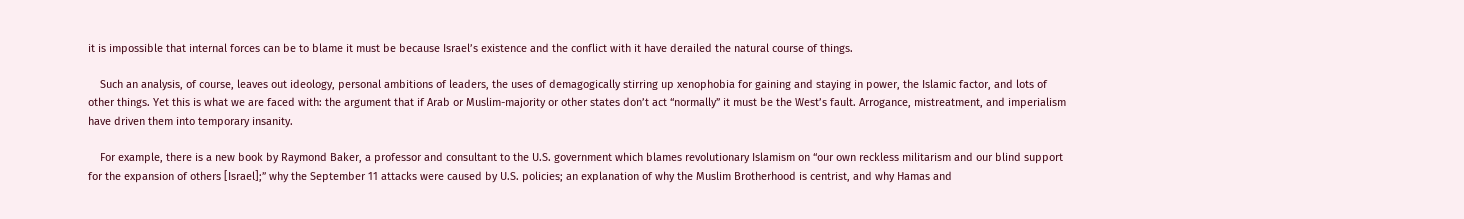it is impossible that internal forces can be to blame it must be because Israel’s existence and the conflict with it have derailed the natural course of things.

    Such an analysis, of course, leaves out ideology, personal ambitions of leaders, the uses of demagogically stirring up xenophobia for gaining and staying in power, the Islamic factor, and lots of other things. Yet this is what we are faced with: the argument that if Arab or Muslim-majority or other states don’t act “normally” it must be the West’s fault. Arrogance, mistreatment, and imperialism have driven them into temporary insanity.

    For example, there is a new book by Raymond Baker, a professor and consultant to the U.S. government which blames revolutionary Islamism on “our own reckless militarism and our blind support for the expansion of others [Israel];” why the September 11 attacks were caused by U.S. policies; an explanation of why the Muslim Brotherhood is centrist, and why Hamas and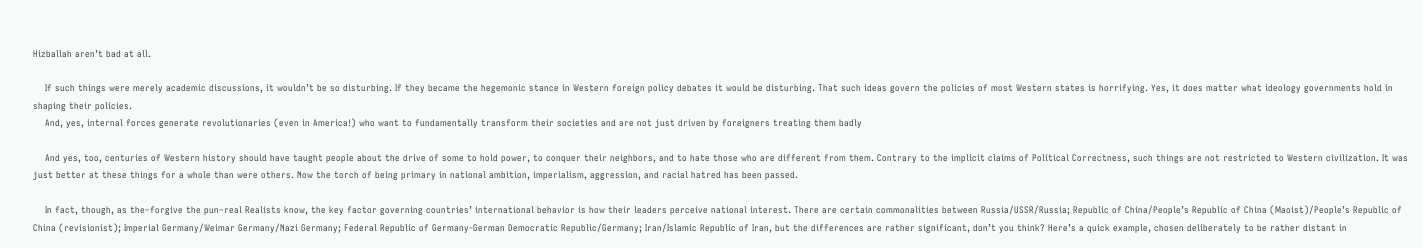Hizballah aren’t bad at all.

    If such things were merely academic discussions, it wouldn’t be so disturbing. If they became the hegemonic stance in Western foreign policy debates it would be disturbing. That such ideas govern the policies of most Western states is horrifying. Yes, it does matter what ideology governments hold in shaping their policies.
    And, yes, internal forces generate revolutionaries (even in America!) who want to fundamentally transform their societies and are not just driven by foreigners treating them badly

    And yes, too, centuries of Western history should have taught people about the drive of some to hold power, to conquer their neighbors, and to hate those who are different from them. Contrary to the implicit claims of Political Correctness, such things are not restricted to Western civilization. It was just better at these things for a whole than were others. Now the torch of being primary in national ambition, imperialism, aggression, and racial hatred has been passed.

    In fact, though, as the–forgive the pun–real Realists know, the key factor governing countries’ international behavior is how their leaders perceive national interest. There are certain commonalities between Russia/USSR/Russia; Republic of China/People’s Republic of China (Maoist)/People’s Republic of China (revisionist); Imperial Germany/Weimar Germany/Nazi Germany; Federal Republic of Germany-German Democratic Republic/Germany; Iran/Islamic Republic of Iran, but the differences are rather significant, don’t you think? Here’s a quick example, chosen deliberately to be rather distant in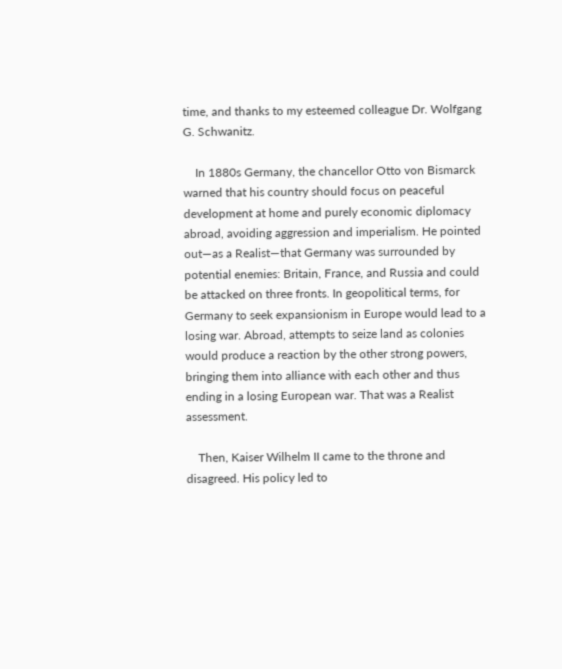time, and thanks to my esteemed colleague Dr. Wolfgang G. Schwanitz.

    In 1880s Germany, the chancellor Otto von Bismarck warned that his country should focus on peaceful development at home and purely economic diplomacy abroad, avoiding aggression and imperialism. He pointed out—as a Realist—that Germany was surrounded by potential enemies: Britain, France, and Russia and could be attacked on three fronts. In geopolitical terms, for Germany to seek expansionism in Europe would lead to a losing war. Abroad, attempts to seize land as colonies would produce a reaction by the other strong powers, bringing them into alliance with each other and thus ending in a losing European war. That was a Realist assessment.

    Then, Kaiser Wilhelm II came to the throne and disagreed. His policy led to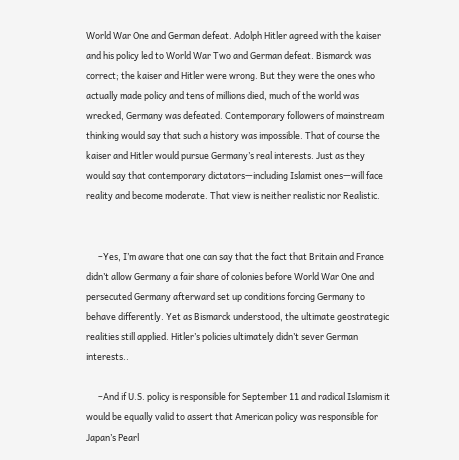World War One and German defeat. Adolph Hitler agreed with the kaiser and his policy led to World War Two and German defeat. Bismarck was correct; the kaiser and Hitler were wrong. But they were the ones who actually made policy and tens of millions died, much of the world was wrecked, Germany was defeated. Contemporary followers of mainstream thinking would say that such a history was impossible. That of course the kaiser and Hitler would pursue Germany’s real interests. Just as they would say that contemporary dictators—including Islamist ones—will face reality and become moderate. That view is neither realistic nor Realistic.


      –Yes, I’m aware that one can say that the fact that Britain and France didn’t allow Germany a fair share of colonies before World War One and persecuted Germany afterward set up conditions forcing Germany to behave differently. Yet as Bismarck understood, the ultimate geostrategic realities still applied. Hitler’s policies ultimately didn’t sever German interests..

      –And if U.S. policy is responsible for September 11 and radical Islamism it would be equally valid to assert that American policy was responsible for Japan’s Pearl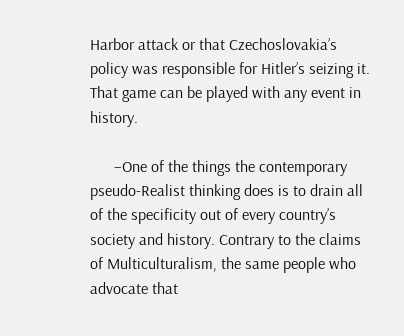Harbor attack or that Czechoslovakia’s policy was responsible for Hitler’s seizing it. That game can be played with any event in history.

      –One of the things the contemporary pseudo-Realist thinking does is to drain all of the specificity out of every country’s society and history. Contrary to the claims of Multiculturalism, the same people who advocate that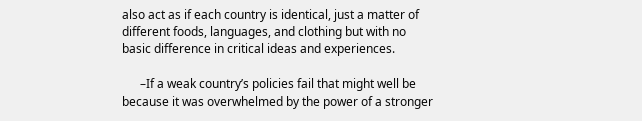also act as if each country is identical, just a matter of different foods, languages, and clothing but with no basic difference in critical ideas and experiences.

      –If a weak country’s policies fail that might well be because it was overwhelmed by the power of a stronger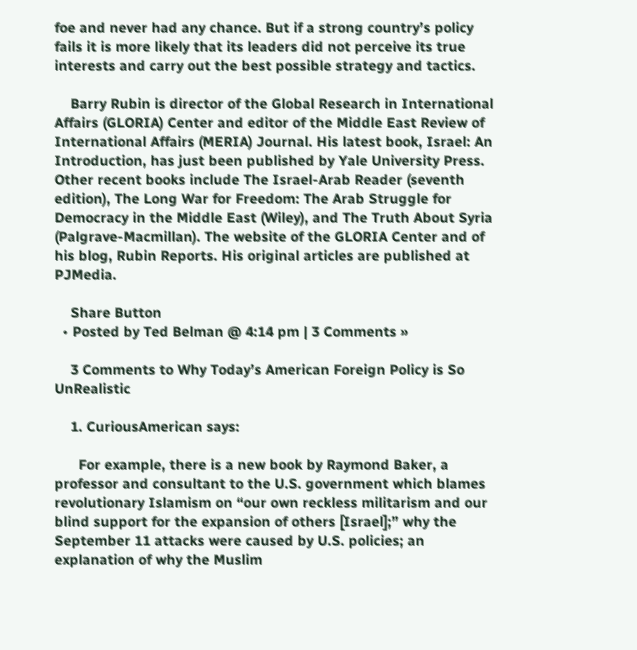foe and never had any chance. But if a strong country’s policy fails it is more likely that its leaders did not perceive its true interests and carry out the best possible strategy and tactics.

    Barry Rubin is director of the Global Research in International Affairs (GLORIA) Center and editor of the Middle East Review of International Affairs (MERIA) Journal. His latest book, Israel: An Introduction, has just been published by Yale University Press. Other recent books include The Israel-Arab Reader (seventh edition), The Long War for Freedom: The Arab Struggle for Democracy in the Middle East (Wiley), and The Truth About Syria (Palgrave-Macmillan). The website of the GLORIA Center and of his blog, Rubin Reports. His original articles are published at PJMedia.

    Share Button
  • Posted by Ted Belman @ 4:14 pm | 3 Comments »

    3 Comments to Why Today’s American Foreign Policy is So UnRealistic

    1. CuriousAmerican says:

      For example, there is a new book by Raymond Baker, a professor and consultant to the U.S. government which blames revolutionary Islamism on “our own reckless militarism and our blind support for the expansion of others [Israel];” why the September 11 attacks were caused by U.S. policies; an explanation of why the Muslim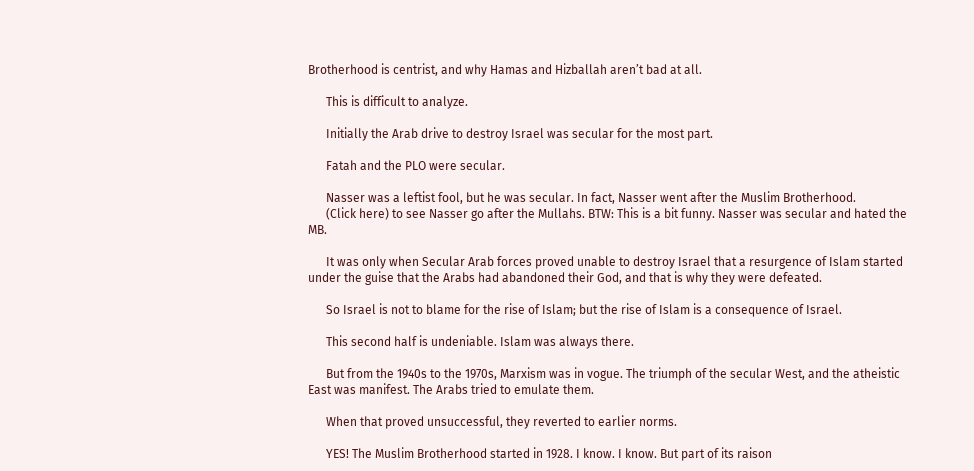Brotherhood is centrist, and why Hamas and Hizballah aren’t bad at all.

      This is difficult to analyze.

      Initially the Arab drive to destroy Israel was secular for the most part.

      Fatah and the PLO were secular.

      Nasser was a leftist fool, but he was secular. In fact, Nasser went after the Muslim Brotherhood.
      (Click here) to see Nasser go after the Mullahs. BTW: This is a bit funny. Nasser was secular and hated the MB.

      It was only when Secular Arab forces proved unable to destroy Israel that a resurgence of Islam started under the guise that the Arabs had abandoned their God, and that is why they were defeated.

      So Israel is not to blame for the rise of Islam; but the rise of Islam is a consequence of Israel.

      This second half is undeniable. Islam was always there.

      But from the 1940s to the 1970s, Marxism was in vogue. The triumph of the secular West, and the atheistic East was manifest. The Arabs tried to emulate them.

      When that proved unsuccessful, they reverted to earlier norms.

      YES! The Muslim Brotherhood started in 1928. I know. I know. But part of its raison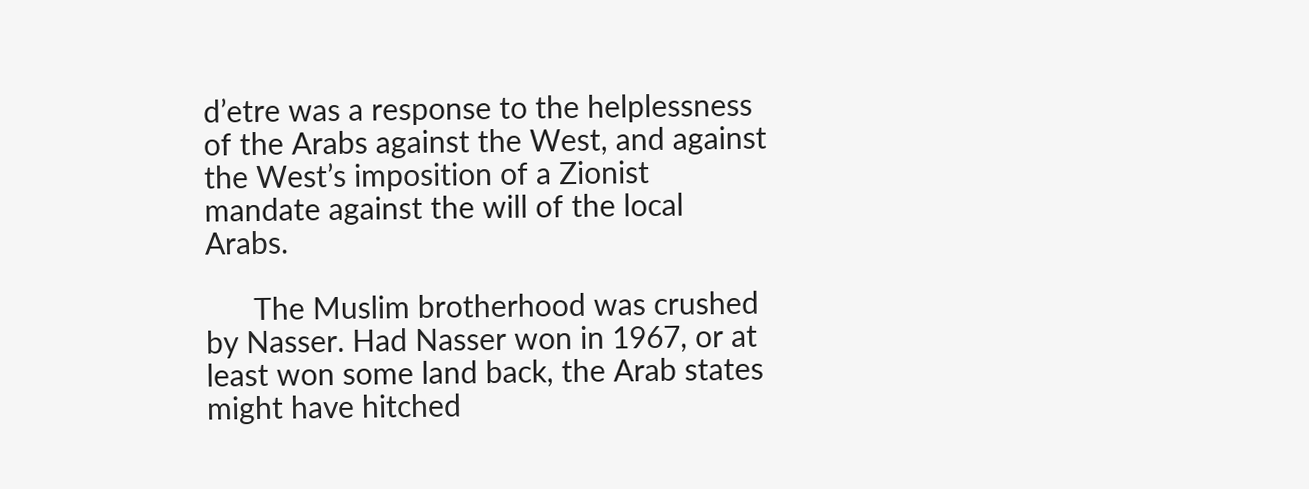d’etre was a response to the helplessness of the Arabs against the West, and against the West’s imposition of a Zionist mandate against the will of the local Arabs.

      The Muslim brotherhood was crushed by Nasser. Had Nasser won in 1967, or at least won some land back, the Arab states might have hitched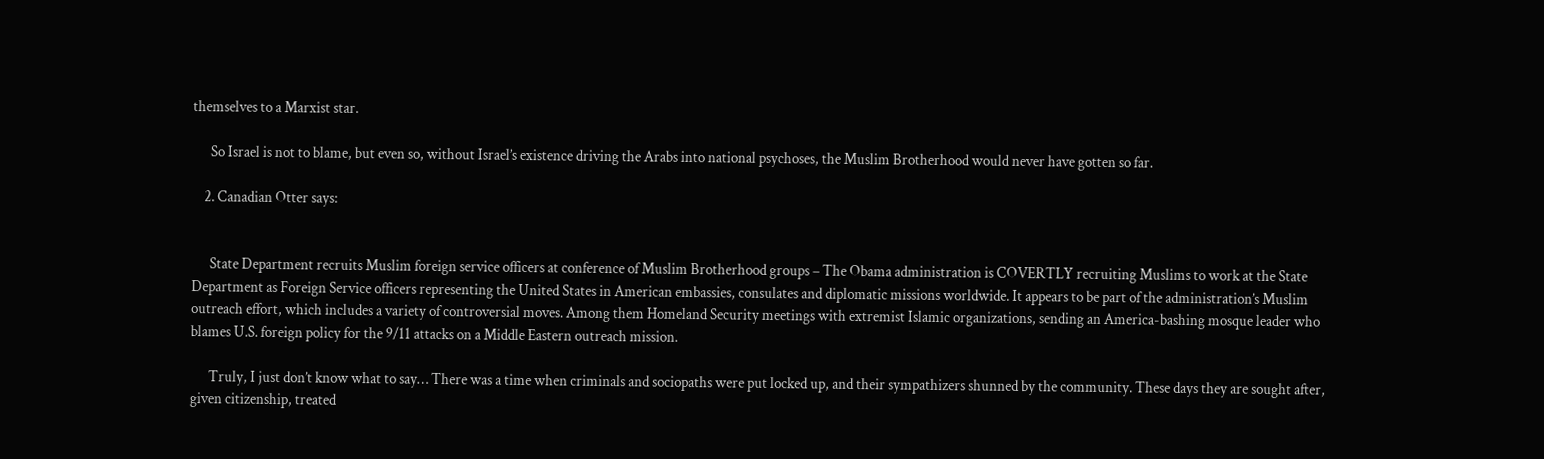themselves to a Marxist star.

      So Israel is not to blame, but even so, without Israel’s existence driving the Arabs into national psychoses, the Muslim Brotherhood would never have gotten so far.

    2. Canadian Otter says:


      State Department recruits Muslim foreign service officers at conference of Muslim Brotherhood groups – The Obama administration is COVERTLY recruiting Muslims to work at the State Department as Foreign Service officers representing the United States in American embassies, consulates and diplomatic missions worldwide. It appears to be part of the administration’s Muslim outreach effort, which includes a variety of controversial moves. Among them Homeland Security meetings with extremist Islamic organizations, sending an America-bashing mosque leader who blames U.S. foreign policy for the 9/11 attacks on a Middle Eastern outreach mission.

      Truly, I just don’t know what to say… There was a time when criminals and sociopaths were put locked up, and their sympathizers shunned by the community. These days they are sought after, given citizenship, treated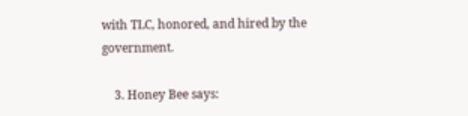with TLC, honored, and hired by the government.

    3. Honey Bee says: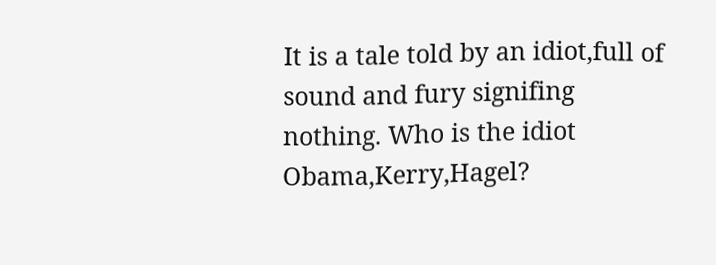It is a tale told by an idiot,full of sound and fury signifing nothing. Who is the idiot Obama,Kerry,Hagel?